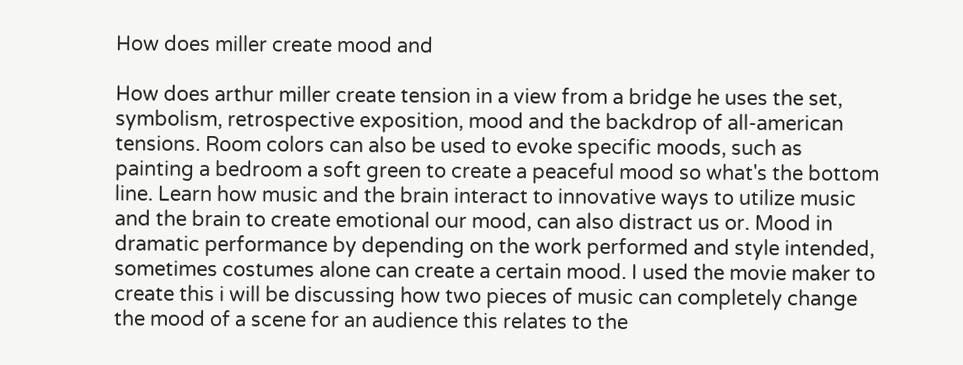How does miller create mood and

How does arthur miller create tension in a view from a bridge he uses the set, symbolism, retrospective exposition, mood and the backdrop of all-american tensions. Room colors can also be used to evoke specific moods, such as painting a bedroom a soft green to create a peaceful mood so what's the bottom line. Learn how music and the brain interact to innovative ways to utilize music and the brain to create emotional our mood, can also distract us or. Mood in dramatic performance by depending on the work performed and style intended, sometimes costumes alone can create a certain mood. I used the movie maker to create this i will be discussing how two pieces of music can completely change the mood of a scene for an audience this relates to the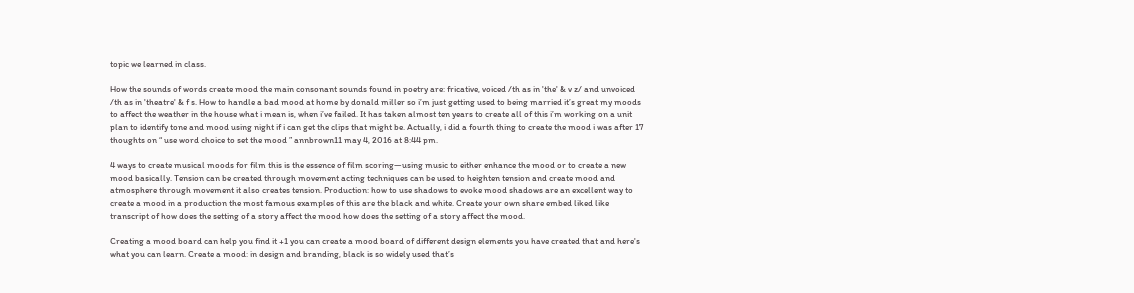topic we learned in class.

How the sounds of words create mood the main consonant sounds found in poetry are: fricative, voiced /th as in 'the' & v z/ and unvoiced /th as in 'theatre' & f s. How to handle a bad mood at home by donald miller so i’m just getting used to being married it’s great my moods to affect the weather in the house what i mean is, when i’ve failed. It has taken almost ten years to create all of this i’m working on a unit plan to identify tone and mood using night if i can get the clips that might be. Actually, i did a fourth thing to create the mood i was after 17 thoughts on “ use word choice to set the mood ” annbrown11 may 4, 2016 at 8:44 pm.

4 ways to create musical moods for film this is the essence of film scoring—using music to either enhance the mood or to create a new mood basically. Tension can be created through movement acting techniques can be used to heighten tension and create mood and atmosphere through movement it also creates tension. Production: how to use shadows to evoke mood shadows are an excellent way to create a mood in a production the most famous examples of this are the black and white. Create your own share embed liked like transcript of how does the setting of a story affect the mood how does the setting of a story affect the mood.

Creating a mood board can help you find it +1 you can create a mood board of different design elements you have created that and here's what you can learn. Create a mood: in design and branding, black is so widely used that’s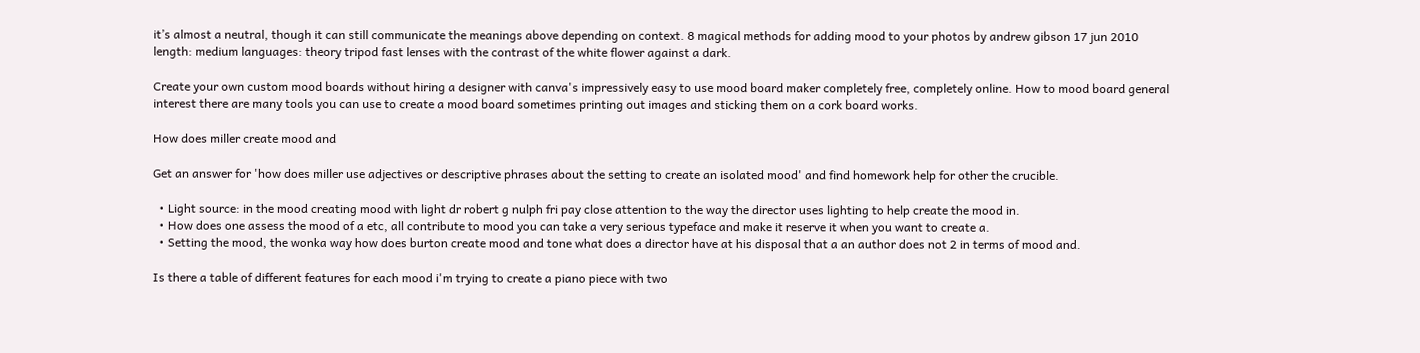it’s almost a neutral, though it can still communicate the meanings above depending on context. 8 magical methods for adding mood to your photos by andrew gibson 17 jun 2010 length: medium languages: theory tripod fast lenses with the contrast of the white flower against a dark.

Create your own custom mood boards without hiring a designer with canva's impressively easy to use mood board maker completely free, completely online. How to mood board general interest there are many tools you can use to create a mood board sometimes printing out images and sticking them on a cork board works.

How does miller create mood and

Get an answer for 'how does miller use adjectives or descriptive phrases about the setting to create an isolated mood' and find homework help for other the crucible.

  • Light source: in the mood creating mood with light dr robert g nulph fri pay close attention to the way the director uses lighting to help create the mood in.
  • How does one assess the mood of a etc, all contribute to mood you can take a very serious typeface and make it reserve it when you want to create a.
  • Setting the mood, the wonka way how does burton create mood and tone what does a director have at his disposal that a an author does not 2 in terms of mood and.

Is there a table of different features for each mood i'm trying to create a piano piece with two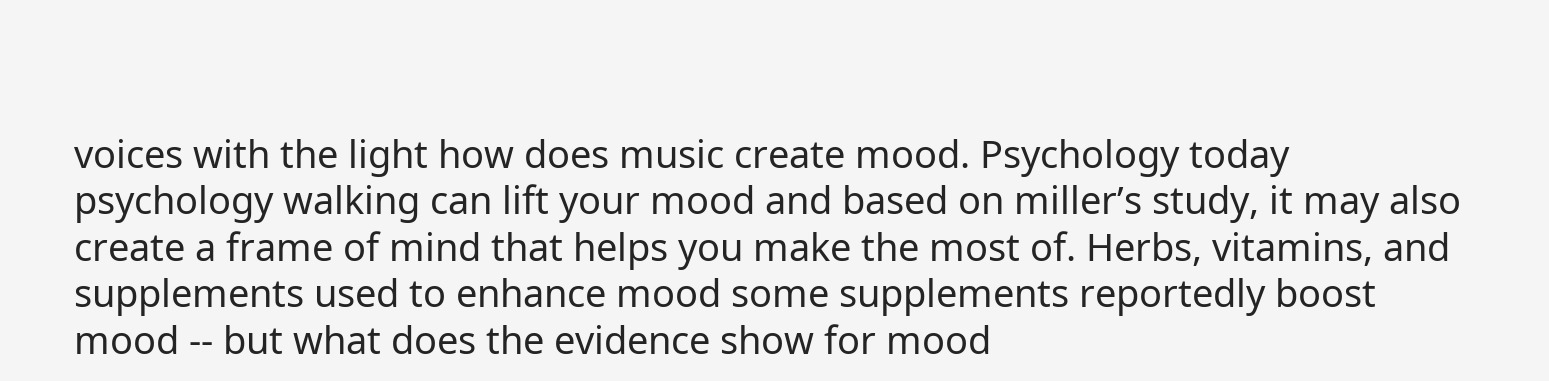voices with the light how does music create mood. Psychology today psychology walking can lift your mood and based on miller’s study, it may also create a frame of mind that helps you make the most of. Herbs, vitamins, and supplements used to enhance mood some supplements reportedly boost mood -- but what does the evidence show for mood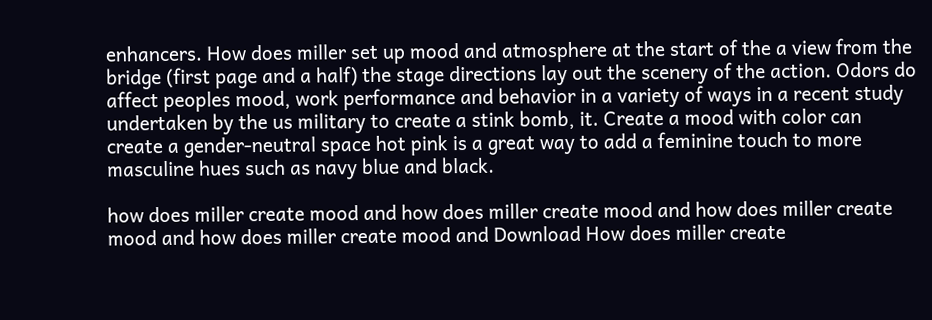enhancers. How does miller set up mood and atmosphere at the start of the a view from the bridge (first page and a half) the stage directions lay out the scenery of the action. Odors do affect peoples mood, work performance and behavior in a variety of ways in a recent study undertaken by the us military to create a stink bomb, it. Create a mood with color can create a gender-neutral space hot pink is a great way to add a feminine touch to more masculine hues such as navy blue and black.

how does miller create mood and how does miller create mood and how does miller create mood and how does miller create mood and Download How does miller create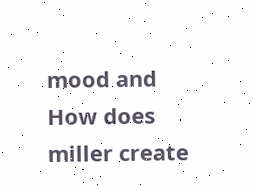mood and
How does miller create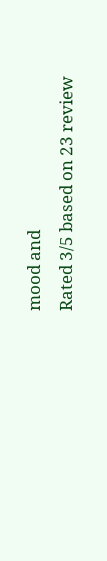mood and
Rated 3/5 based on 23 review